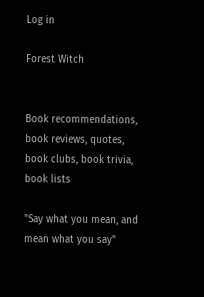Log in

Forest Witch


Book recommendations, book reviews, quotes, book clubs, book trivia, book lists

"Say what you mean, and mean what you say"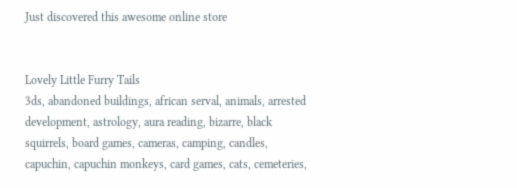Just discovered this awesome online store


Lovely Little Furry Tails
3ds, abandoned buildings, african serval, animals, arrested development, astrology, aura reading, bizarre, black squirrels, board games, cameras, camping, candles, capuchin, capuchin monkeys, card games, cats, cemeteries,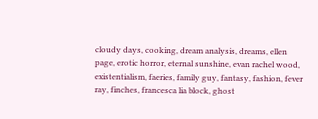cloudy days, cooking, dream analysis, dreams, ellen page, erotic horror, eternal sunshine, evan rachel wood, existentialism, faeries, family guy, fantasy, fashion, fever ray, finches, francesca lia block, ghost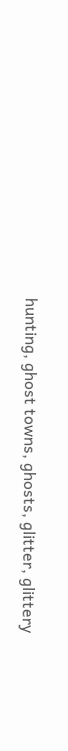hunting, ghost towns, ghosts, glitter, glittery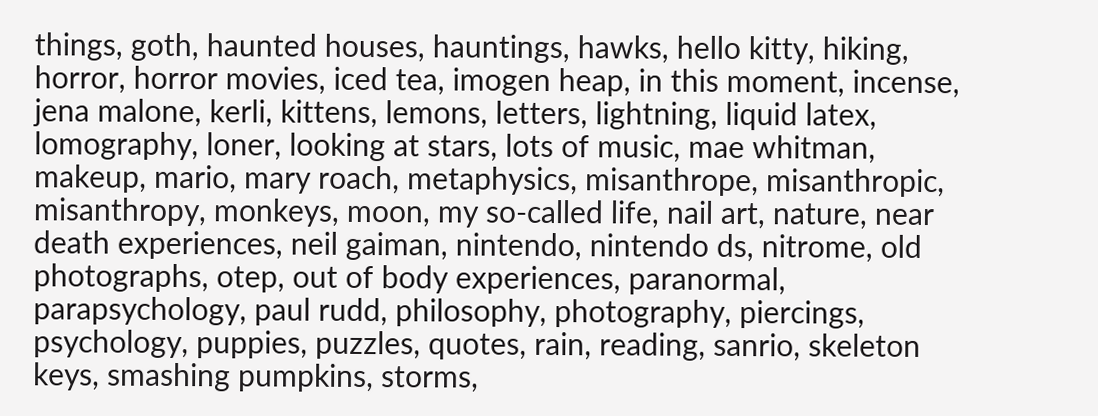things, goth, haunted houses, hauntings, hawks, hello kitty, hiking, horror, horror movies, iced tea, imogen heap, in this moment, incense, jena malone, kerli, kittens, lemons, letters, lightning, liquid latex, lomography, loner, looking at stars, lots of music, mae whitman, makeup, mario, mary roach, metaphysics, misanthrope, misanthropic, misanthropy, monkeys, moon, my so-called life, nail art, nature, near death experiences, neil gaiman, nintendo, nintendo ds, nitrome, old photographs, otep, out of body experiences, paranormal, parapsychology, paul rudd, philosophy, photography, piercings, psychology, puppies, puzzles, quotes, rain, reading, sanrio, skeleton keys, smashing pumpkins, storms,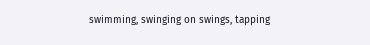swimming, swinging on swings, tapping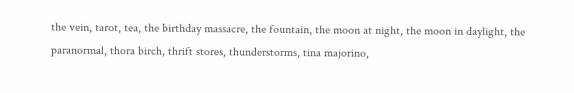the vein, tarot, tea, the birthday massacre, the fountain, the moon at night, the moon in daylight, the paranormal, thora birch, thrift stores, thunderstorms, tina majorino,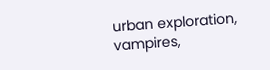urban exploration, vampires,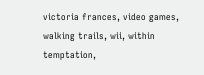victoria frances, video games, walking trails, wii, within temptation,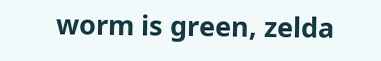worm is green, zelda